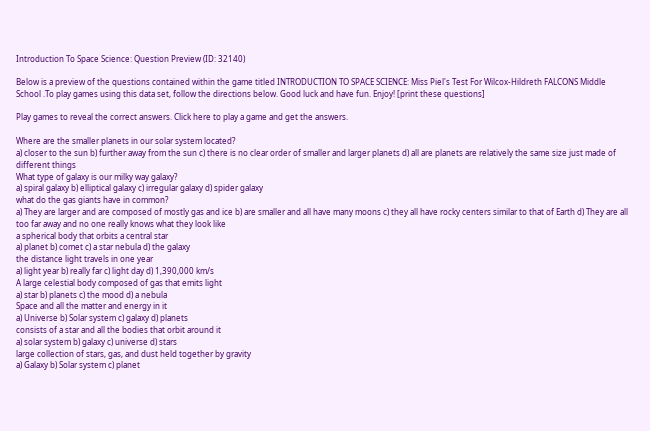Introduction To Space Science: Question Preview (ID: 32140)

Below is a preview of the questions contained within the game titled INTRODUCTION TO SPACE SCIENCE: Miss Piel's Test For Wilcox-Hildreth FALCONS Middle School .To play games using this data set, follow the directions below. Good luck and have fun. Enjoy! [print these questions]

Play games to reveal the correct answers. Click here to play a game and get the answers.

Where are the smaller planets in our solar system located?
a) closer to the sun b) further away from the sun c) there is no clear order of smaller and larger planets d) all are planets are relatively the same size just made of different things
What type of galaxy is our milky way galaxy?
a) spiral galaxy b) elliptical galaxy c) irregular galaxy d) spider galaxy
what do the gas giants have in common?
a) They are larger and are composed of mostly gas and ice b) are smaller and all have many moons c) they all have rocky centers similar to that of Earth d) They are all too far away and no one really knows what they look like
a spherical body that orbits a central star
a) planet b) comet c) a star nebula d) the galaxy
the distance light travels in one year
a) light year b) really far c) light day d) 1,390,000 km/s
A large celestial body composed of gas that emits light
a) star b) planets c) the mood d) a nebula
Space and all the matter and energy in it
a) Universe b) Solar system c) galaxy d) planets
consists of a star and all the bodies that orbit around it
a) solar system b) galaxy c) universe d) stars
large collection of stars, gas, and dust held together by gravity
a) Galaxy b) Solar system c) planet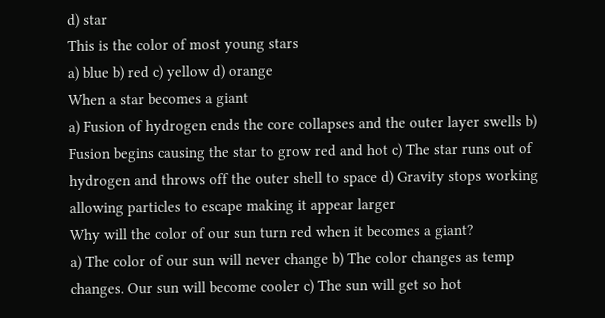d) star
This is the color of most young stars
a) blue b) red c) yellow d) orange
When a star becomes a giant
a) Fusion of hydrogen ends the core collapses and the outer layer swells b) Fusion begins causing the star to grow red and hot c) The star runs out of hydrogen and throws off the outer shell to space d) Gravity stops working allowing particles to escape making it appear larger
Why will the color of our sun turn red when it becomes a giant?
a) The color of our sun will never change b) The color changes as temp changes. Our sun will become cooler c) The sun will get so hot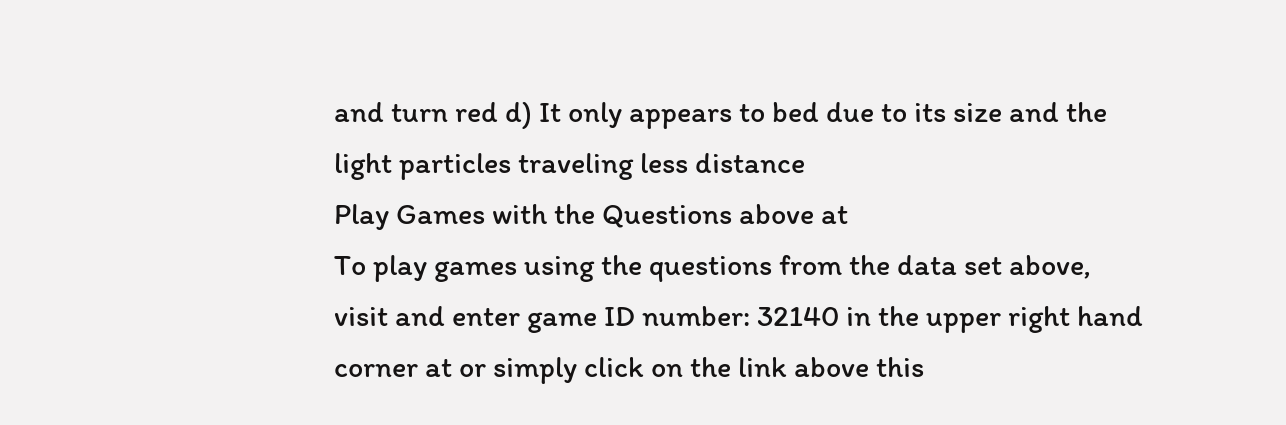and turn red d) It only appears to bed due to its size and the light particles traveling less distance
Play Games with the Questions above at
To play games using the questions from the data set above, visit and enter game ID number: 32140 in the upper right hand corner at or simply click on the link above this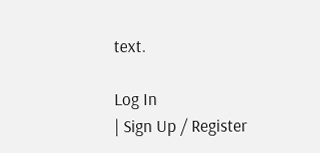text.

Log In
| Sign Up / Register